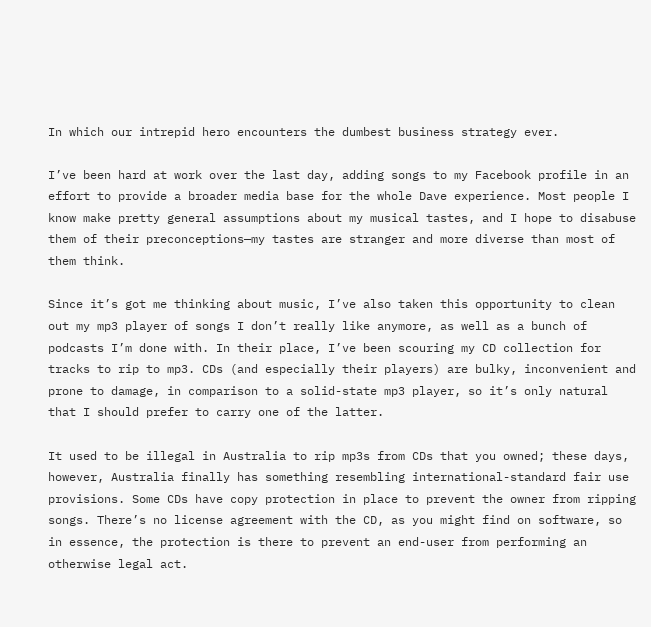In which our intrepid hero encounters the dumbest business strategy ever.

I’ve been hard at work over the last day, adding songs to my Facebook profile in an effort to provide a broader media base for the whole Dave experience. Most people I know make pretty general assumptions about my musical tastes, and I hope to disabuse them of their preconceptions—my tastes are stranger and more diverse than most of them think.

Since it’s got me thinking about music, I’ve also taken this opportunity to clean out my mp3 player of songs I don’t really like anymore, as well as a bunch of podcasts I’m done with. In their place, I’ve been scouring my CD collection for tracks to rip to mp3. CDs (and especially their players) are bulky, inconvenient and prone to damage, in comparison to a solid-state mp3 player, so it’s only natural that I should prefer to carry one of the latter.

It used to be illegal in Australia to rip mp3s from CDs that you owned; these days, however, Australia finally has something resembling international-standard fair use provisions. Some CDs have copy protection in place to prevent the owner from ripping songs. There’s no license agreement with the CD, as you might find on software, so in essence, the protection is there to prevent an end-user from performing an otherwise legal act.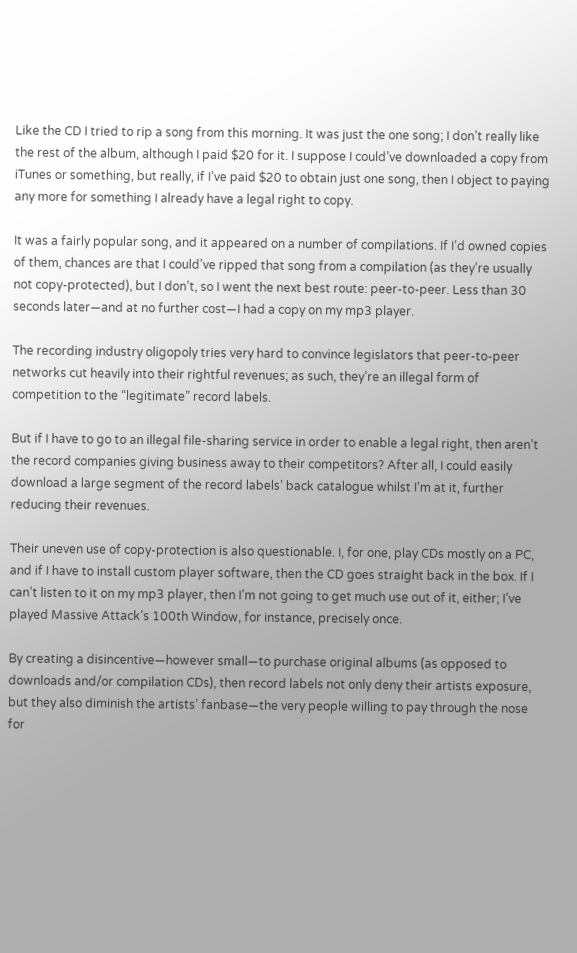Like the CD I tried to rip a song from this morning. It was just the one song; I don’t really like the rest of the album, although I paid $20 for it. I suppose I could’ve downloaded a copy from iTunes or something, but really, if I’ve paid $20 to obtain just one song, then I object to paying any more for something I already have a legal right to copy.

It was a fairly popular song, and it appeared on a number of compilations. If I’d owned copies of them, chances are that I could’ve ripped that song from a compilation (as they’re usually not copy-protected), but I don’t, so I went the next best route: peer-to-peer. Less than 30 seconds later—and at no further cost—I had a copy on my mp3 player.

The recording industry oligopoly tries very hard to convince legislators that peer-to-peer networks cut heavily into their rightful revenues; as such, they’re an illegal form of competition to the “legitimate” record labels.

But if I have to go to an illegal file-sharing service in order to enable a legal right, then aren’t the record companies giving business away to their competitors? After all, I could easily download a large segment of the record labels’ back catalogue whilst I’m at it, further reducing their revenues.

Their uneven use of copy-protection is also questionable. I, for one, play CDs mostly on a PC, and if I have to install custom player software, then the CD goes straight back in the box. If I can’t listen to it on my mp3 player, then I’m not going to get much use out of it, either; I’ve played Massive Attack’s 100th Window, for instance, precisely once.

By creating a disincentive—however small—to purchase original albums (as opposed to downloads and/or compilation CDs), then record labels not only deny their artists exposure, but they also diminish the artists’ fanbase—the very people willing to pay through the nose for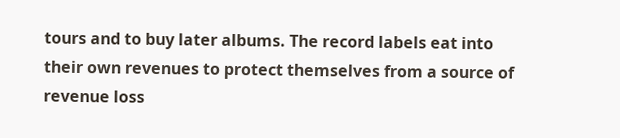tours and to buy later albums. The record labels eat into their own revenues to protect themselves from a source of revenue loss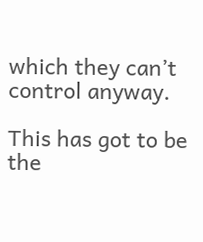which they can’t control anyway.

This has got to be the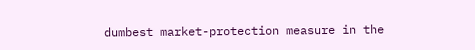dumbest market-protection measure in the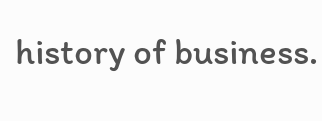history of business.